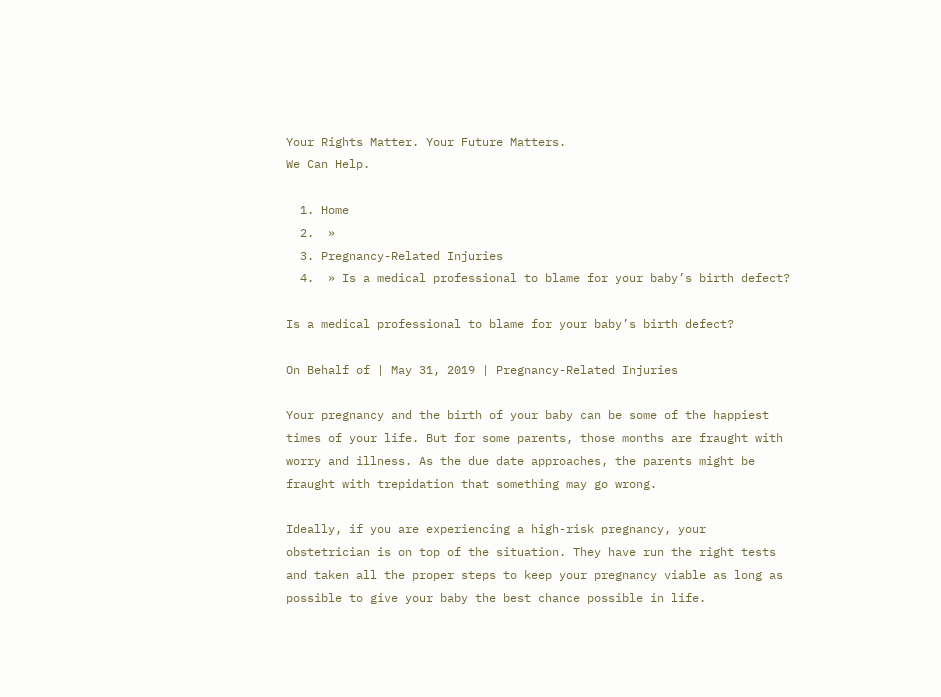Your Rights Matter. Your Future Matters.
We Can Help.

  1. Home
  2.  »
  3. Pregnancy-Related Injuries
  4.  » Is a medical professional to blame for your baby’s birth defect?

Is a medical professional to blame for your baby’s birth defect?

On Behalf of | May 31, 2019 | Pregnancy-Related Injuries

Your pregnancy and the birth of your baby can be some of the happiest times of your life. But for some parents, those months are fraught with worry and illness. As the due date approaches, the parents might be fraught with trepidation that something may go wrong.

Ideally, if you are experiencing a high-risk pregnancy, your obstetrician is on top of the situation. They have run the right tests and taken all the proper steps to keep your pregnancy viable as long as possible to give your baby the best chance possible in life.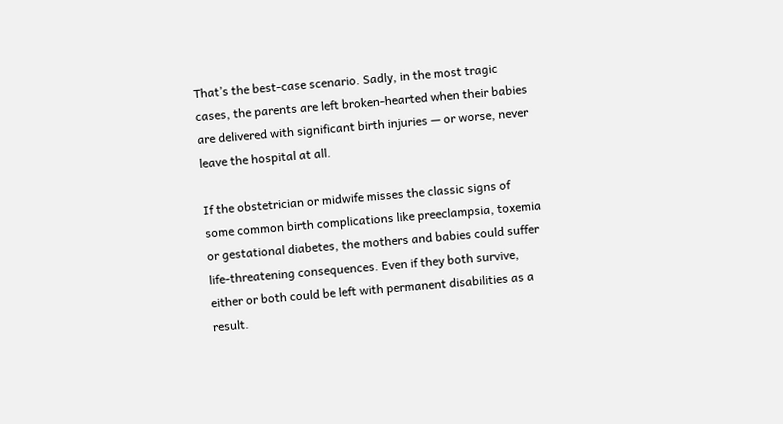That’s the best-case scenario. Sadly, in the most tragic cases, the parents are left broken-hearted when their babies are delivered with significant birth injuries — or worse, never leave the hospital at all.

If the obstetrician or midwife misses the classic signs of some common birth complications like preeclampsia, toxemia or gestational diabetes, the mothers and babies could suffer life-threatening consequences. Even if they both survive, either or both could be left with permanent disabilities as a result.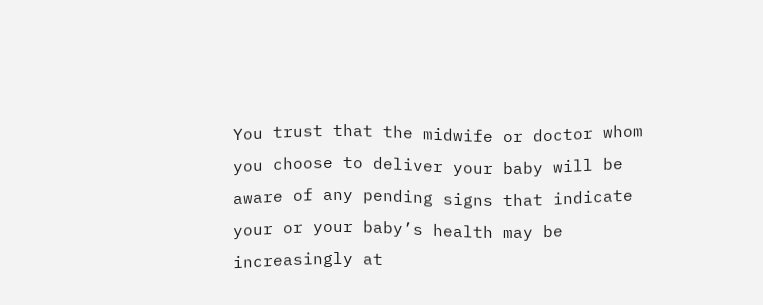You trust that the midwife or doctor whom you choose to deliver your baby will be aware of any pending signs that indicate your or your baby’s health may be increasingly at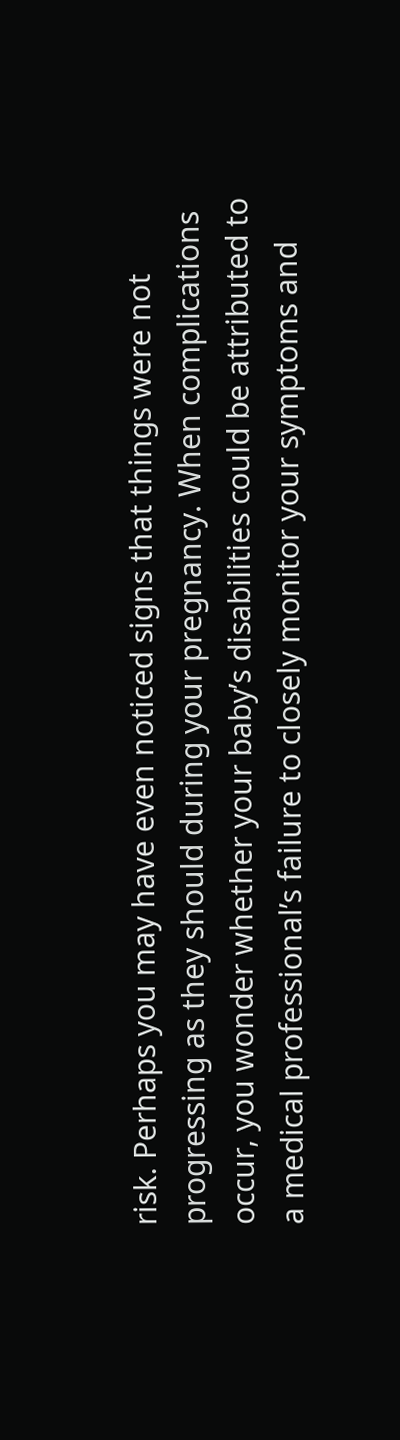risk. Perhaps you may have even noticed signs that things were not progressing as they should during your pregnancy. When complications occur, you wonder whether your baby’s disabilities could be attributed to a medical professional’s failure to closely monitor your symptoms and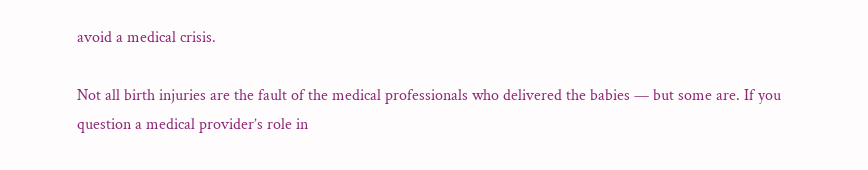avoid a medical crisis.

Not all birth injuries are the fault of the medical professionals who delivered the babies — but some are. If you question a medical provider’s role in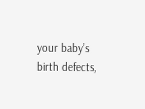your baby’s birth defects,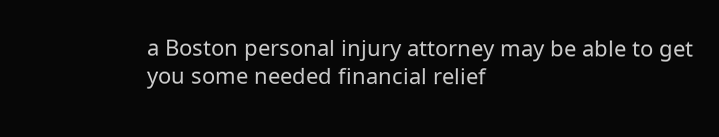a Boston personal injury attorney may be able to get you some needed financial relief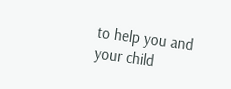to help you and your child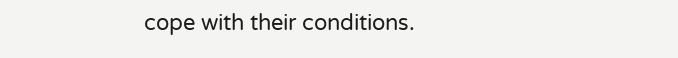cope with their conditions.